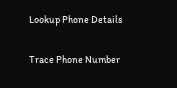Lookup Phone Details

Trace Phone Number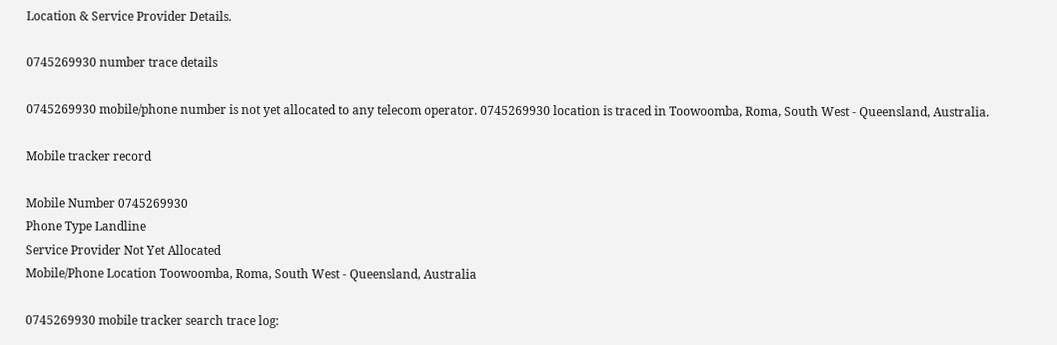Location & Service Provider Details.

0745269930 number trace details

0745269930 mobile/phone number is not yet allocated to any telecom operator. 0745269930 location is traced in Toowoomba, Roma, South West - Queensland, Australia.

Mobile tracker record

Mobile Number 0745269930
Phone Type Landline
Service Provider Not Yet Allocated
Mobile/Phone Location Toowoomba, Roma, South West - Queensland, Australia

0745269930 mobile tracker search trace log: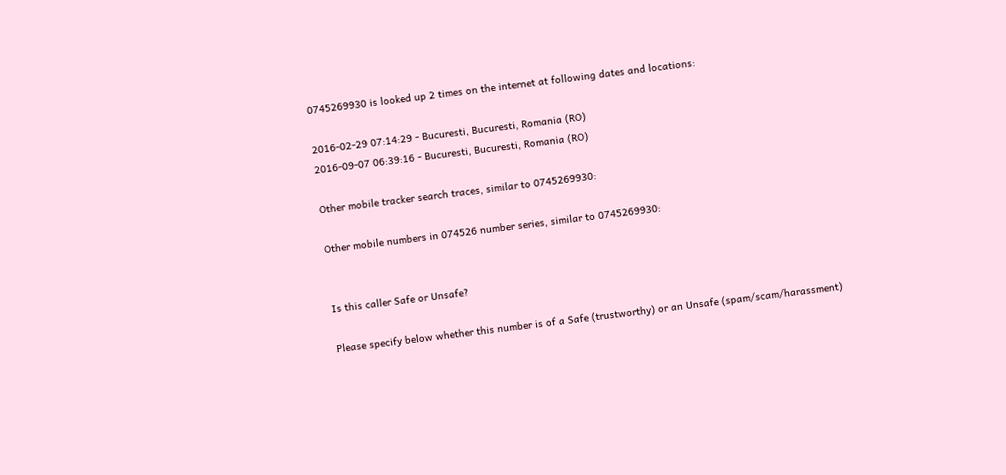0745269930 is looked up 2 times on the internet at following dates and locations:

2016-02-29 07:14:29 - Bucuresti, Bucuresti, Romania (RO)
2016-09-07 06:39:16 - Bucuresti, Bucuresti, Romania (RO)

Other mobile tracker search traces, similar to 0745269930:

Other mobile numbers in 074526 number series, similar to 0745269930:


Is this caller Safe or Unsafe?

Please specify below whether this number is of a Safe (trustworthy) or an Unsafe (spam/scam/harassment)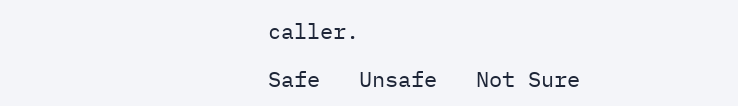caller.

Safe   Unsafe   Not Sure